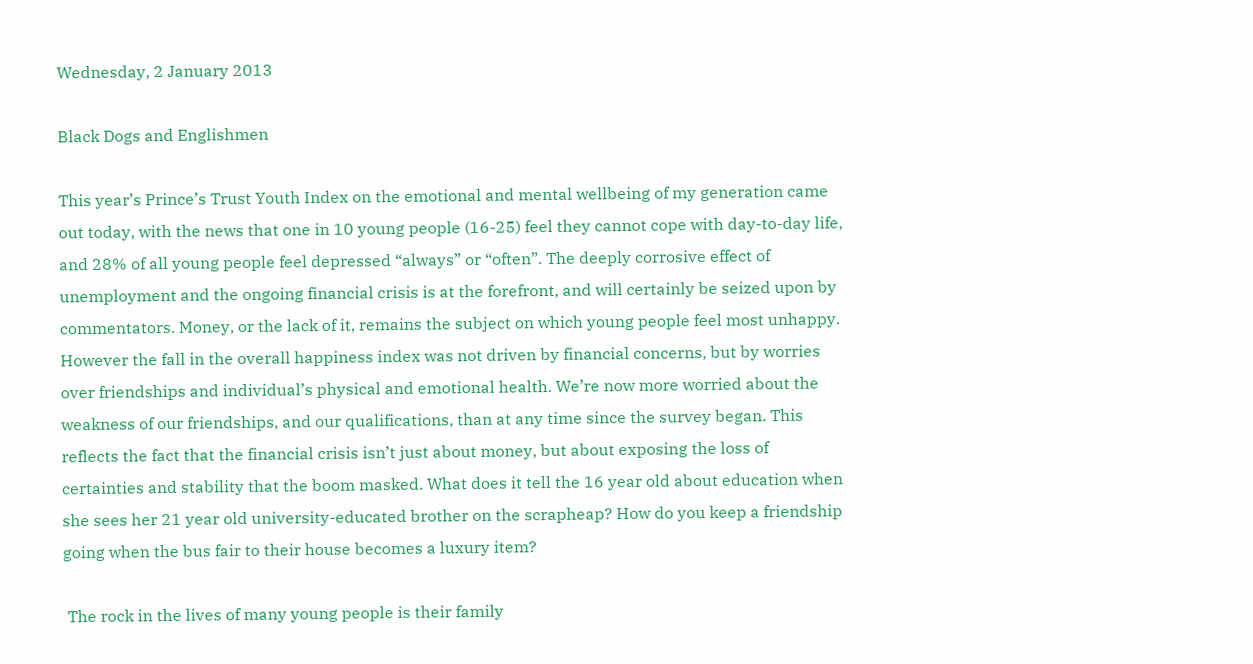Wednesday, 2 January 2013

Black Dogs and Englishmen

This year’s Prince’s Trust Youth Index on the emotional and mental wellbeing of my generation came out today, with the news that one in 10 young people (16-25) feel they cannot cope with day-to-day life, and 28% of all young people feel depressed “always” or “often”. The deeply corrosive effect of unemployment and the ongoing financial crisis is at the forefront, and will certainly be seized upon by commentators. Money, or the lack of it, remains the subject on which young people feel most unhappy. However the fall in the overall happiness index was not driven by financial concerns, but by worries over friendships and individual’s physical and emotional health. We’re now more worried about the weakness of our friendships, and our qualifications, than at any time since the survey began. This reflects the fact that the financial crisis isn’t just about money, but about exposing the loss of certainties and stability that the boom masked. What does it tell the 16 year old about education when she sees her 21 year old university-educated brother on the scrapheap? How do you keep a friendship going when the bus fair to their house becomes a luxury item?

 The rock in the lives of many young people is their family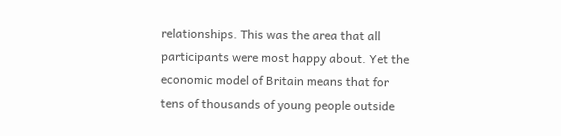relationships. This was the area that all participants were most happy about. Yet the economic model of Britain means that for tens of thousands of young people outside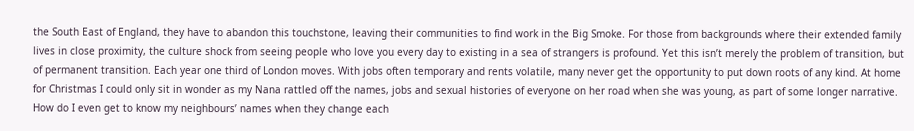the South East of England, they have to abandon this touchstone, leaving their communities to find work in the Big Smoke. For those from backgrounds where their extended family lives in close proximity, the culture shock from seeing people who love you every day to existing in a sea of strangers is profound. Yet this isn’t merely the problem of transition, but of permanent transition. Each year one third of London moves. With jobs often temporary and rents volatile, many never get the opportunity to put down roots of any kind. At home for Christmas I could only sit in wonder as my Nana rattled off the names, jobs and sexual histories of everyone on her road when she was young, as part of some longer narrative. How do I even get to know my neighbours’ names when they change each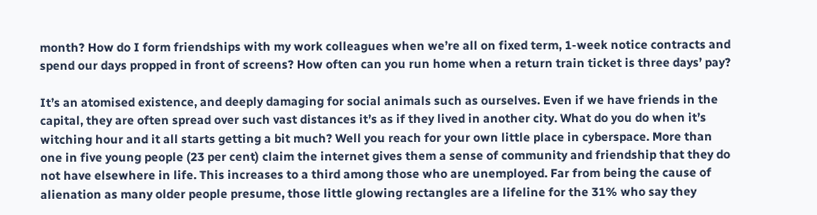month? How do I form friendships with my work colleagues when we’re all on fixed term, 1-week notice contracts and spend our days propped in front of screens? How often can you run home when a return train ticket is three days’ pay?

It’s an atomised existence, and deeply damaging for social animals such as ourselves. Even if we have friends in the capital, they are often spread over such vast distances it’s as if they lived in another city. What do you do when it’s witching hour and it all starts getting a bit much? Well you reach for your own little place in cyberspace. More than one in five young people (23 per cent) claim the internet gives them a sense of community and friendship that they do not have elsewhere in life. This increases to a third among those who are unemployed. Far from being the cause of alienation as many older people presume, those little glowing rectangles are a lifeline for the 31% who say they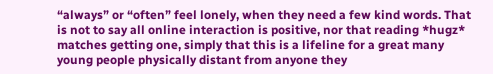“always” or “often” feel lonely, when they need a few kind words. That is not to say all online interaction is positive, nor that reading *hugz* matches getting one, simply that this is a lifeline for a great many young people physically distant from anyone they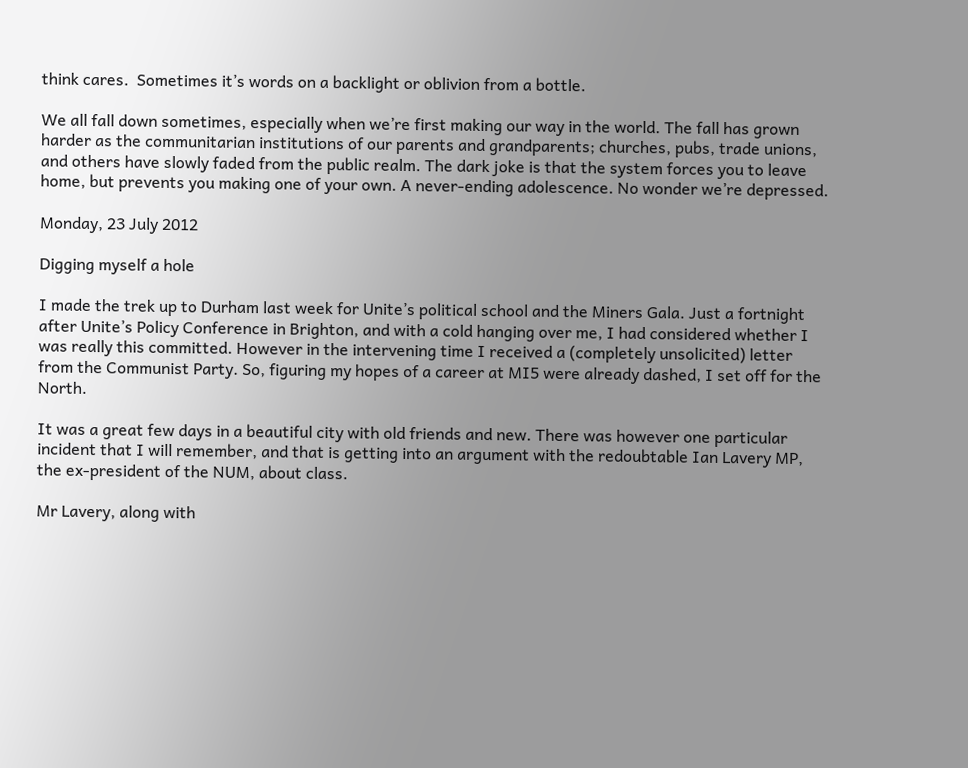think cares.  Sometimes it’s words on a backlight or oblivion from a bottle.

We all fall down sometimes, especially when we’re first making our way in the world. The fall has grown harder as the communitarian institutions of our parents and grandparents; churches, pubs, trade unions, and others have slowly faded from the public realm. The dark joke is that the system forces you to leave home, but prevents you making one of your own. A never-ending adolescence. No wonder we’re depressed.

Monday, 23 July 2012

Digging myself a hole

I made the trek up to Durham last week for Unite’s political school and the Miners Gala. Just a fortnight after Unite’s Policy Conference in Brighton, and with a cold hanging over me, I had considered whether I was really this committed. However in the intervening time I received a (completely unsolicited) letter from the Communist Party. So, figuring my hopes of a career at MI5 were already dashed, I set off for the North.

It was a great few days in a beautiful city with old friends and new. There was however one particular incident that I will remember, and that is getting into an argument with the redoubtable Ian Lavery MP, the ex-president of the NUM, about class.

Mr Lavery, along with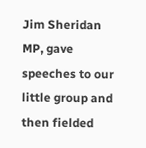Jim Sheridan MP, gave speeches to our little group and then fielded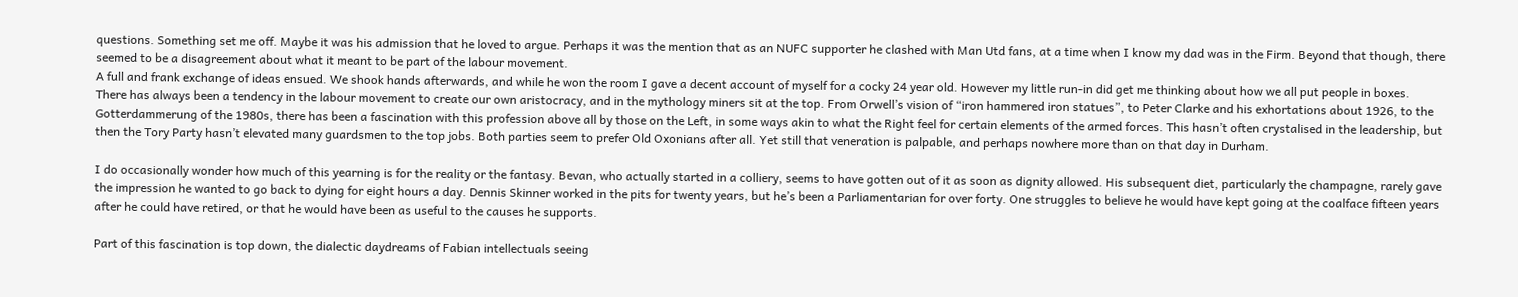questions. Something set me off. Maybe it was his admission that he loved to argue. Perhaps it was the mention that as an NUFC supporter he clashed with Man Utd fans, at a time when I know my dad was in the Firm. Beyond that though, there seemed to be a disagreement about what it meant to be part of the labour movement.
A full and frank exchange of ideas ensued. We shook hands afterwards, and while he won the room I gave a decent account of myself for a cocky 24 year old. However my little run-in did get me thinking about how we all put people in boxes.
There has always been a tendency in the labour movement to create our own aristocracy, and in the mythology miners sit at the top. From Orwell’s vision of “iron hammered iron statues”, to Peter Clarke and his exhortations about 1926, to the Gotterdammerung of the 1980s, there has been a fascination with this profession above all by those on the Left, in some ways akin to what the Right feel for certain elements of the armed forces. This hasn’t often crystalised in the leadership, but then the Tory Party hasn’t elevated many guardsmen to the top jobs. Both parties seem to prefer Old Oxonians after all. Yet still that veneration is palpable, and perhaps nowhere more than on that day in Durham.

I do occasionally wonder how much of this yearning is for the reality or the fantasy. Bevan, who actually started in a colliery, seems to have gotten out of it as soon as dignity allowed. His subsequent diet, particularly the champagne, rarely gave the impression he wanted to go back to dying for eight hours a day. Dennis Skinner worked in the pits for twenty years, but he’s been a Parliamentarian for over forty. One struggles to believe he would have kept going at the coalface fifteen years after he could have retired, or that he would have been as useful to the causes he supports.

Part of this fascination is top down, the dialectic daydreams of Fabian intellectuals seeing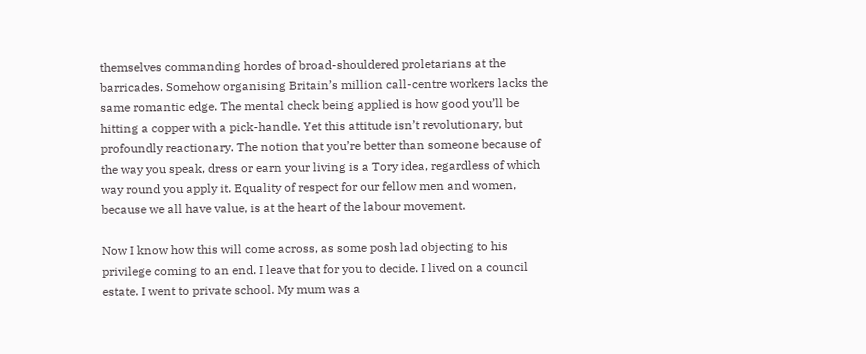themselves commanding hordes of broad-shouldered proletarians at the barricades. Somehow organising Britain’s million call-centre workers lacks the same romantic edge. The mental check being applied is how good you’ll be hitting a copper with a pick-handle. Yet this attitude isn’t revolutionary, but profoundly reactionary. The notion that you’re better than someone because of the way you speak, dress or earn your living is a Tory idea, regardless of which way round you apply it. Equality of respect for our fellow men and women, because we all have value, is at the heart of the labour movement.

Now I know how this will come across, as some posh lad objecting to his privilege coming to an end. I leave that for you to decide. I lived on a council estate. I went to private school. My mum was a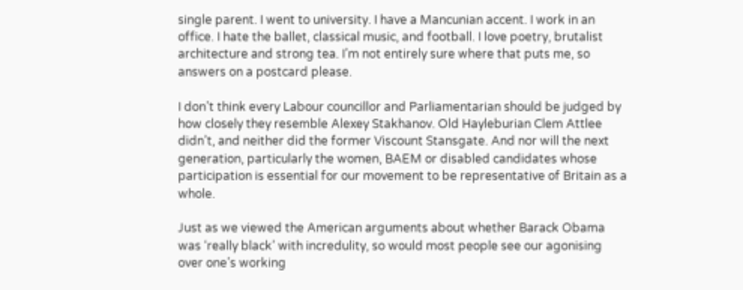single parent. I went to university. I have a Mancunian accent. I work in an office. I hate the ballet, classical music, and football. I love poetry, brutalist architecture and strong tea. I’m not entirely sure where that puts me, so answers on a postcard please.

I don’t think every Labour councillor and Parliamentarian should be judged by how closely they resemble Alexey Stakhanov. Old Hayleburian Clem Attlee didn’t, and neither did the former Viscount Stansgate. And nor will the next generation, particularly the women, BAEM or disabled candidates whose participation is essential for our movement to be representative of Britain as a whole.

Just as we viewed the American arguments about whether Barack Obama was ‘really black’ with incredulity, so would most people see our agonising over one’s working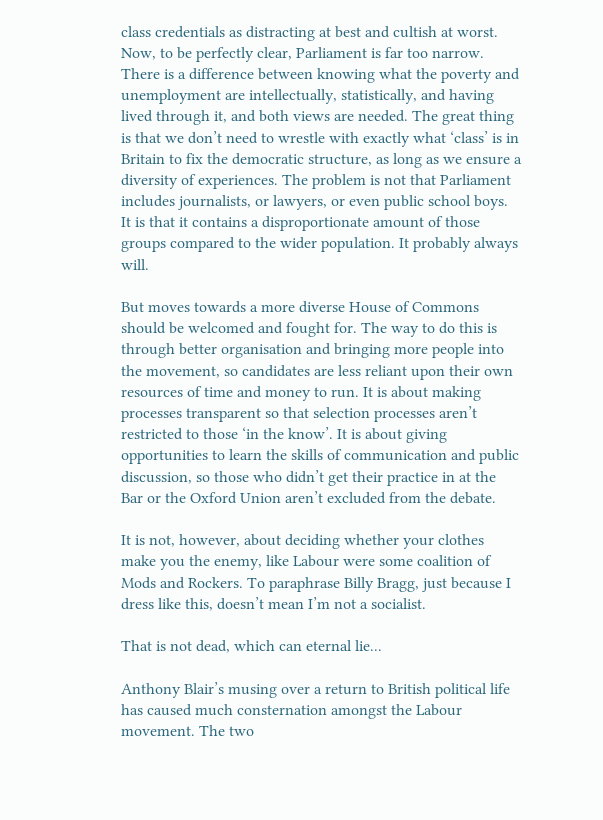class credentials as distracting at best and cultish at worst. Now, to be perfectly clear, Parliament is far too narrow. There is a difference between knowing what the poverty and unemployment are intellectually, statistically, and having lived through it, and both views are needed. The great thing is that we don’t need to wrestle with exactly what ‘class’ is in Britain to fix the democratic structure, as long as we ensure a diversity of experiences. The problem is not that Parliament includes journalists, or lawyers, or even public school boys. It is that it contains a disproportionate amount of those groups compared to the wider population. It probably always will.

But moves towards a more diverse House of Commons should be welcomed and fought for. The way to do this is through better organisation and bringing more people into the movement, so candidates are less reliant upon their own resources of time and money to run. It is about making processes transparent so that selection processes aren’t restricted to those ‘in the know’. It is about giving opportunities to learn the skills of communication and public discussion, so those who didn’t get their practice in at the Bar or the Oxford Union aren’t excluded from the debate.

It is not, however, about deciding whether your clothes make you the enemy, like Labour were some coalition of Mods and Rockers. To paraphrase Billy Bragg, just because I dress like this, doesn’t mean I’m not a socialist.

That is not dead, which can eternal lie...

Anthony Blair’s musing over a return to British political life has caused much consternation amongst the Labour movement. The two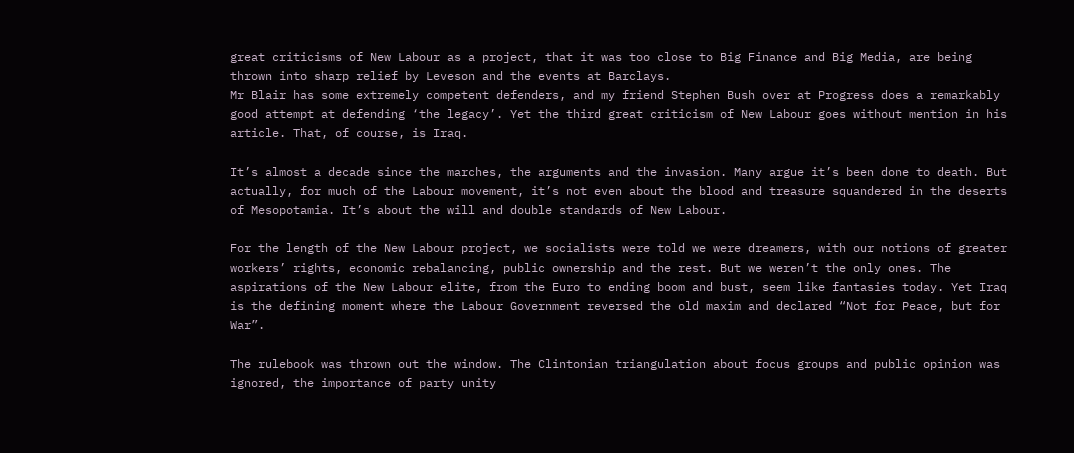great criticisms of New Labour as a project, that it was too close to Big Finance and Big Media, are being thrown into sharp relief by Leveson and the events at Barclays.
Mr Blair has some extremely competent defenders, and my friend Stephen Bush over at Progress does a remarkably good attempt at defending ‘the legacy’. Yet the third great criticism of New Labour goes without mention in his article. That, of course, is Iraq.

It’s almost a decade since the marches, the arguments and the invasion. Many argue it’s been done to death. But actually, for much of the Labour movement, it’s not even about the blood and treasure squandered in the deserts of Mesopotamia. It’s about the will and double standards of New Labour.

For the length of the New Labour project, we socialists were told we were dreamers, with our notions of greater workers’ rights, economic rebalancing, public ownership and the rest. But we weren’t the only ones. The aspirations of the New Labour elite, from the Euro to ending boom and bust, seem like fantasies today. Yet Iraq is the defining moment where the Labour Government reversed the old maxim and declared “Not for Peace, but for War”.

The rulebook was thrown out the window. The Clintonian triangulation about focus groups and public opinion was ignored, the importance of party unity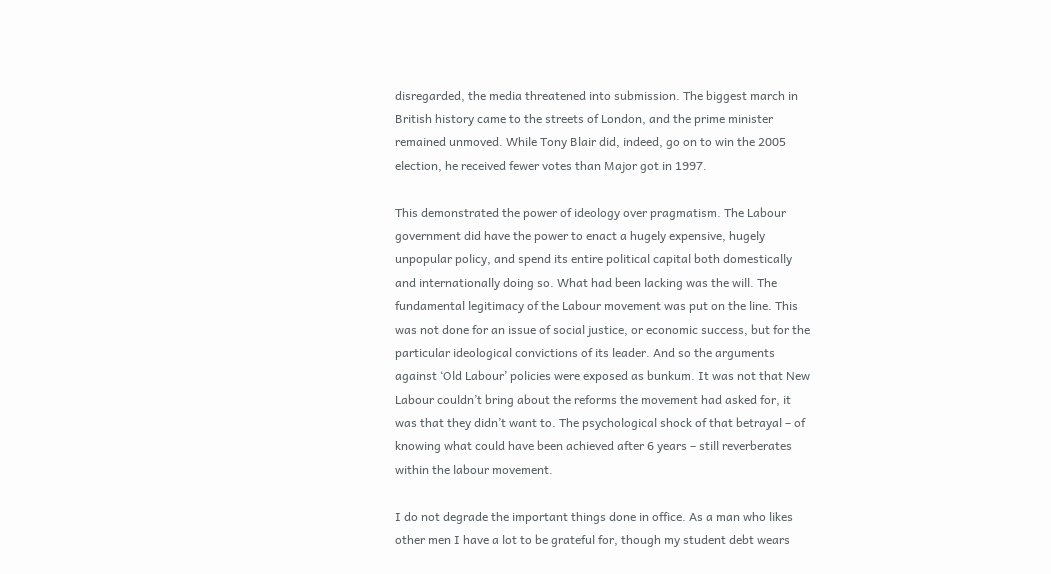disregarded, the media threatened into submission. The biggest march in British history came to the streets of London, and the prime minister remained unmoved. While Tony Blair did, indeed, go on to win the 2005 election, he received fewer votes than Major got in 1997.

This demonstrated the power of ideology over pragmatism. The Labour government did have the power to enact a hugely expensive, hugely unpopular policy, and spend its entire political capital both domestically and internationally doing so. What had been lacking was the will. The fundamental legitimacy of the Labour movement was put on the line. This was not done for an issue of social justice, or economic success, but for the particular ideological convictions of its leader. And so the arguments against ‘Old Labour’ policies were exposed as bunkum. It was not that New Labour couldn’t bring about the reforms the movement had asked for, it was that they didn’t want to. The psychological shock of that betrayal – of knowing what could have been achieved after 6 years – still reverberates within the labour movement.

I do not degrade the important things done in office. As a man who likes other men I have a lot to be grateful for, though my student debt wears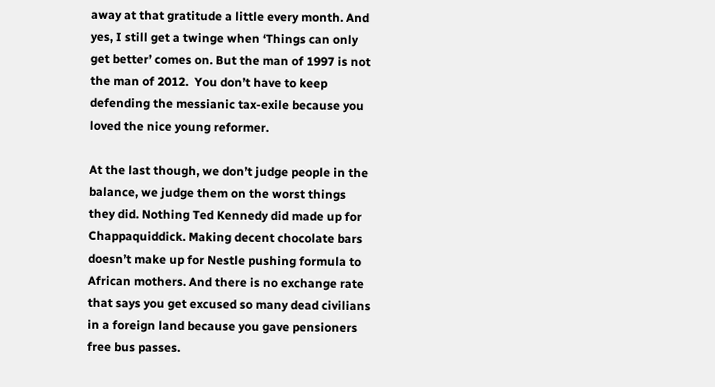away at that gratitude a little every month. And yes, I still get a twinge when ‘Things can only get better’ comes on. But the man of 1997 is not the man of 2012.  You don’t have to keep defending the messianic tax-exile because you loved the nice young reformer.

At the last though, we don’t judge people in the balance, we judge them on the worst things they did. Nothing Ted Kennedy did made up for Chappaquiddick. Making decent chocolate bars doesn’t make up for Nestle pushing formula to African mothers. And there is no exchange rate that says you get excused so many dead civilians in a foreign land because you gave pensioners free bus passes.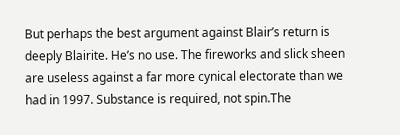But perhaps the best argument against Blair’s return is deeply Blairite. He’s no use. The fireworks and slick sheen are useless against a far more cynical electorate than we had in 1997. Substance is required, not spin.The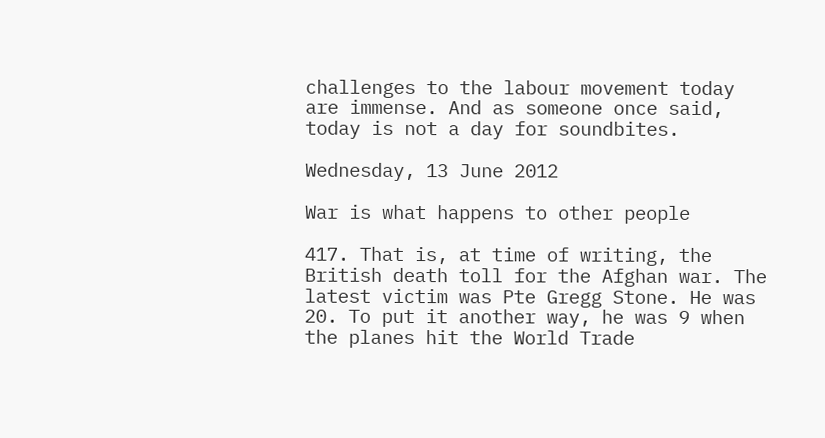challenges to the labour movement today are immense. And as someone once said, today is not a day for soundbites.

Wednesday, 13 June 2012

War is what happens to other people

417. That is, at time of writing, the British death toll for the Afghan war. The latest victim was Pte Gregg Stone. He was 20. To put it another way, he was 9 when the planes hit the World Trade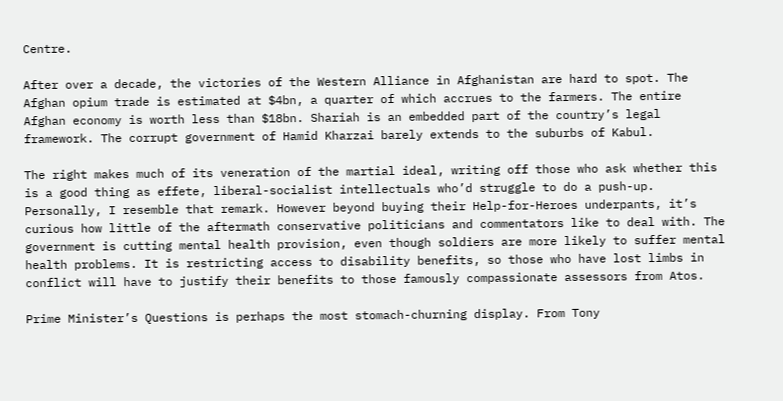Centre.

After over a decade, the victories of the Western Alliance in Afghanistan are hard to spot. The Afghan opium trade is estimated at $4bn, a quarter of which accrues to the farmers. The entire Afghan economy is worth less than $18bn. Shariah is an embedded part of the country’s legal framework. The corrupt government of Hamid Kharzai barely extends to the suburbs of Kabul.

The right makes much of its veneration of the martial ideal, writing off those who ask whether this is a good thing as effete, liberal-socialist intellectuals who’d struggle to do a push-up. Personally, I resemble that remark. However beyond buying their Help-for-Heroes underpants, it’s curious how little of the aftermath conservative politicians and commentators like to deal with. The government is cutting mental health provision, even though soldiers are more likely to suffer mental health problems. It is restricting access to disability benefits, so those who have lost limbs in conflict will have to justify their benefits to those famously compassionate assessors from Atos.

Prime Minister’s Questions is perhaps the most stomach-churning display. From Tony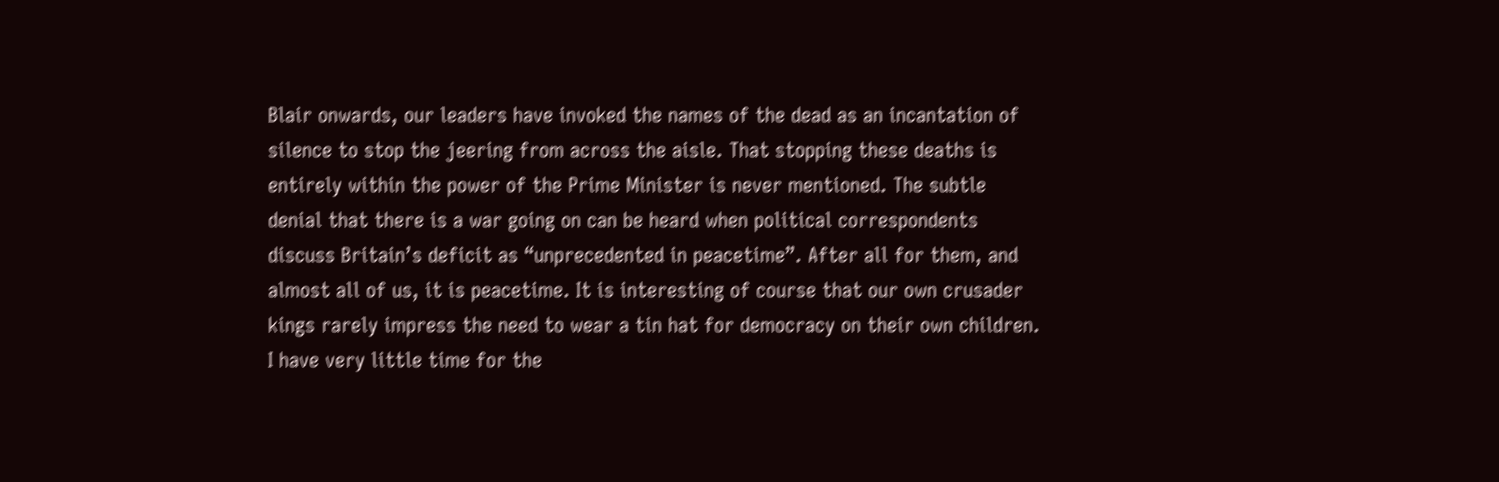Blair onwards, our leaders have invoked the names of the dead as an incantation of silence to stop the jeering from across the aisle. That stopping these deaths is entirely within the power of the Prime Minister is never mentioned. The subtle denial that there is a war going on can be heard when political correspondents discuss Britain’s deficit as “unprecedented in peacetime”. After all for them, and almost all of us, it is peacetime. It is interesting of course that our own crusader kings rarely impress the need to wear a tin hat for democracy on their own children. I have very little time for the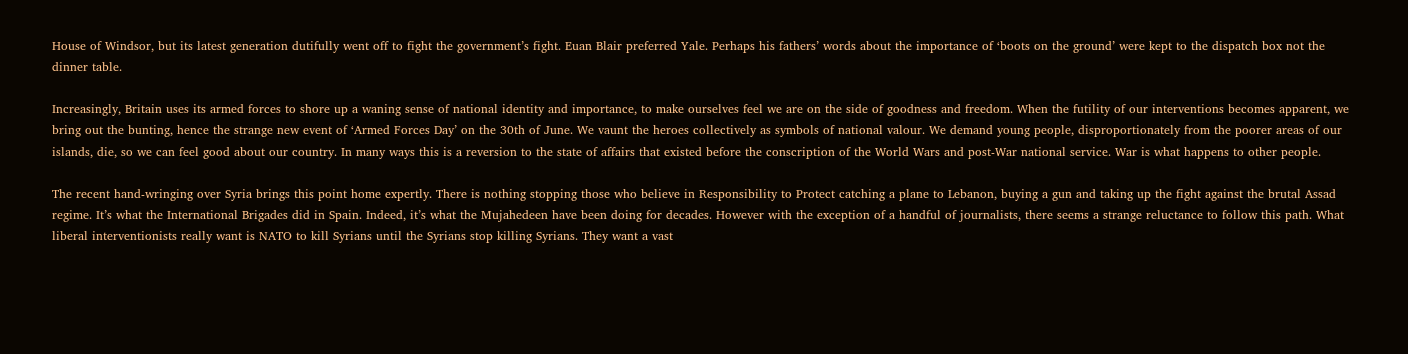House of Windsor, but its latest generation dutifully went off to fight the government’s fight. Euan Blair preferred Yale. Perhaps his fathers’ words about the importance of ‘boots on the ground’ were kept to the dispatch box not the dinner table.

Increasingly, Britain uses its armed forces to shore up a waning sense of national identity and importance, to make ourselves feel we are on the side of goodness and freedom. When the futility of our interventions becomes apparent, we bring out the bunting, hence the strange new event of ‘Armed Forces Day’ on the 30th of June. We vaunt the heroes collectively as symbols of national valour. We demand young people, disproportionately from the poorer areas of our islands, die, so we can feel good about our country. In many ways this is a reversion to the state of affairs that existed before the conscription of the World Wars and post-War national service. War is what happens to other people.

The recent hand-wringing over Syria brings this point home expertly. There is nothing stopping those who believe in Responsibility to Protect catching a plane to Lebanon, buying a gun and taking up the fight against the brutal Assad regime. It’s what the International Brigades did in Spain. Indeed, it’s what the Mujahedeen have been doing for decades. However with the exception of a handful of journalists, there seems a strange reluctance to follow this path. What liberal interventionists really want is NATO to kill Syrians until the Syrians stop killing Syrians. They want a vast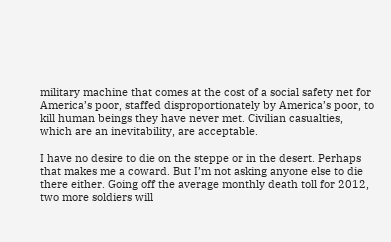military machine that comes at the cost of a social safety net for America’s poor, staffed disproportionately by America’s poor, to kill human beings they have never met. Civilian casualties, which are an inevitability, are acceptable.

I have no desire to die on the steppe or in the desert. Perhaps that makes me a coward. But I’m not asking anyone else to die there either. Going off the average monthly death toll for 2012, two more soldiers will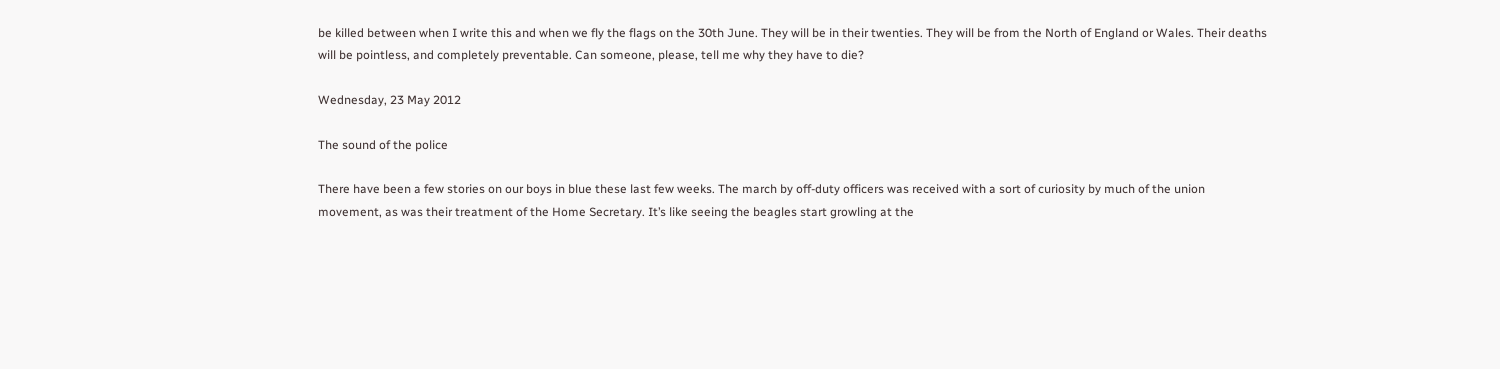be killed between when I write this and when we fly the flags on the 30th June. They will be in their twenties. They will be from the North of England or Wales. Their deaths will be pointless, and completely preventable. Can someone, please, tell me why they have to die?

Wednesday, 23 May 2012

The sound of the police

There have been a few stories on our boys in blue these last few weeks. The march by off-duty officers was received with a sort of curiosity by much of the union movement, as was their treatment of the Home Secretary. It’s like seeing the beagles start growling at the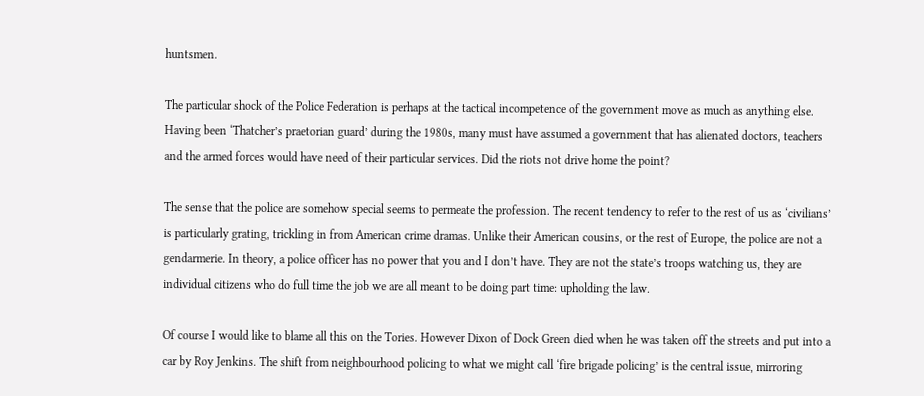huntsmen.

The particular shock of the Police Federation is perhaps at the tactical incompetence of the government move as much as anything else. Having been ‘Thatcher’s praetorian guard’ during the 1980s, many must have assumed a government that has alienated doctors, teachers and the armed forces would have need of their particular services. Did the riots not drive home the point?

The sense that the police are somehow special seems to permeate the profession. The recent tendency to refer to the rest of us as ‘civilians’ is particularly grating, trickling in from American crime dramas. Unlike their American cousins, or the rest of Europe, the police are not a gendarmerie. In theory, a police officer has no power that you and I don’t have. They are not the state’s troops watching us, they are individual citizens who do full time the job we are all meant to be doing part time: upholding the law.

Of course I would like to blame all this on the Tories. However Dixon of Dock Green died when he was taken off the streets and put into a car by Roy Jenkins. The shift from neighbourhood policing to what we might call ‘fire brigade policing’ is the central issue, mirroring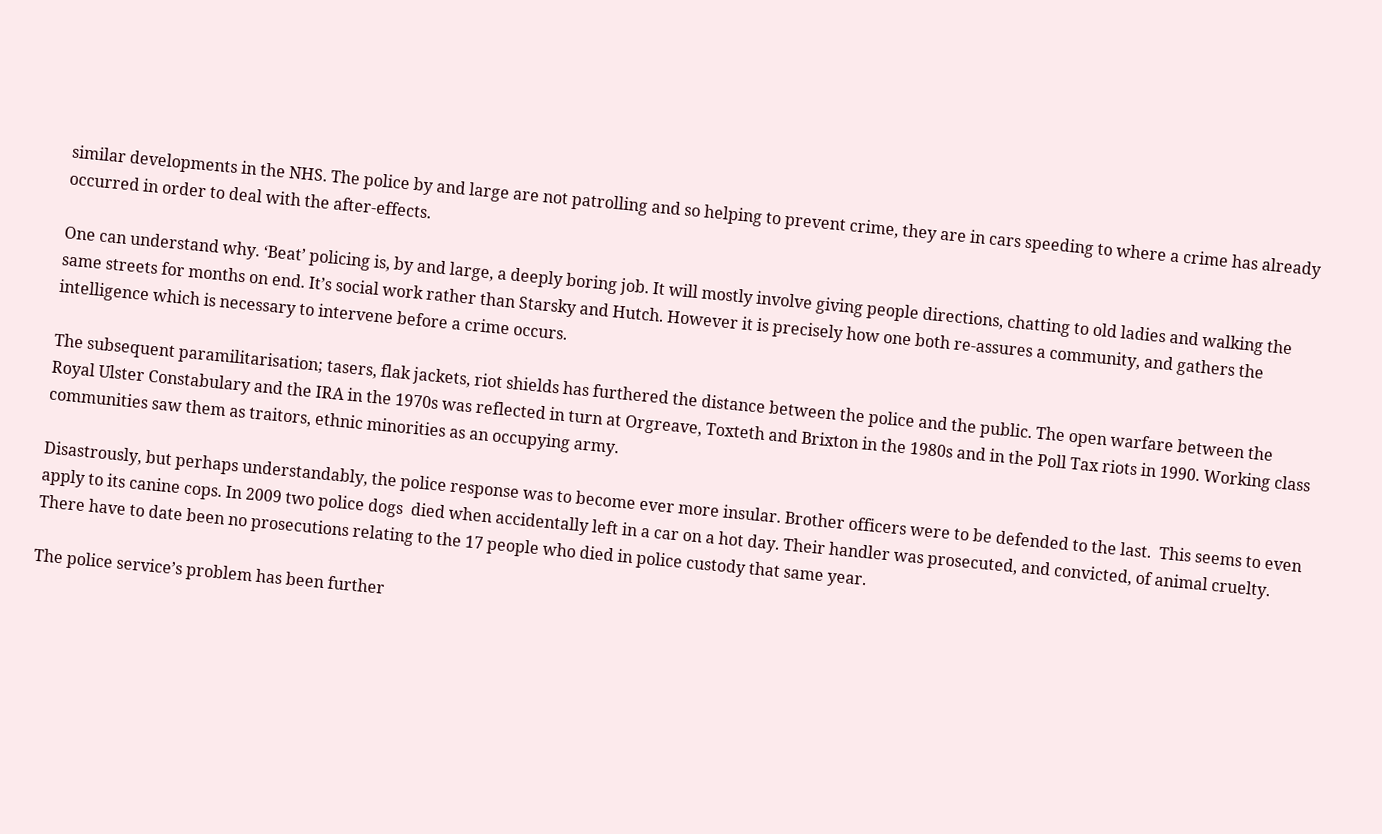similar developments in the NHS. The police by and large are not patrolling and so helping to prevent crime, they are in cars speeding to where a crime has already occurred in order to deal with the after-effects.

One can understand why. ‘Beat’ policing is, by and large, a deeply boring job. It will mostly involve giving people directions, chatting to old ladies and walking the same streets for months on end. It’s social work rather than Starsky and Hutch. However it is precisely how one both re-assures a community, and gathers the intelligence which is necessary to intervene before a crime occurs.

The subsequent paramilitarisation; tasers, flak jackets, riot shields has furthered the distance between the police and the public. The open warfare between the Royal Ulster Constabulary and the IRA in the 1970s was reflected in turn at Orgreave, Toxteth and Brixton in the 1980s and in the Poll Tax riots in 1990. Working class communities saw them as traitors, ethnic minorities as an occupying army.

Disastrously, but perhaps understandably, the police response was to become ever more insular. Brother officers were to be defended to the last.  This seems to even apply to its canine cops. In 2009 two police dogs  died when accidentally left in a car on a hot day. Their handler was prosecuted, and convicted, of animal cruelty. There have to date been no prosecutions relating to the 17 people who died in police custody that same year.

The police service’s problem has been further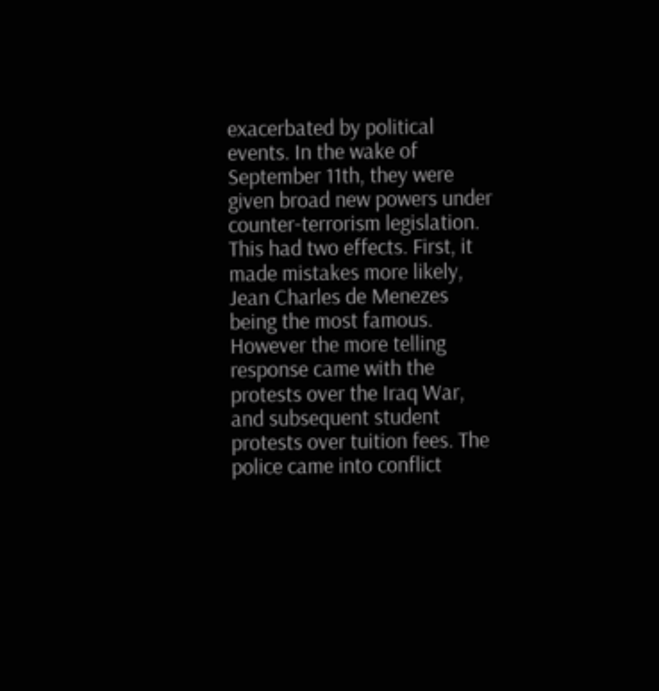exacerbated by political events. In the wake of September 11th, they were given broad new powers under counter-terrorism legislation. This had two effects. First, it made mistakes more likely, Jean Charles de Menezes being the most famous. However the more telling response came with the protests over the Iraq War, and subsequent student protests over tuition fees. The police came into conflict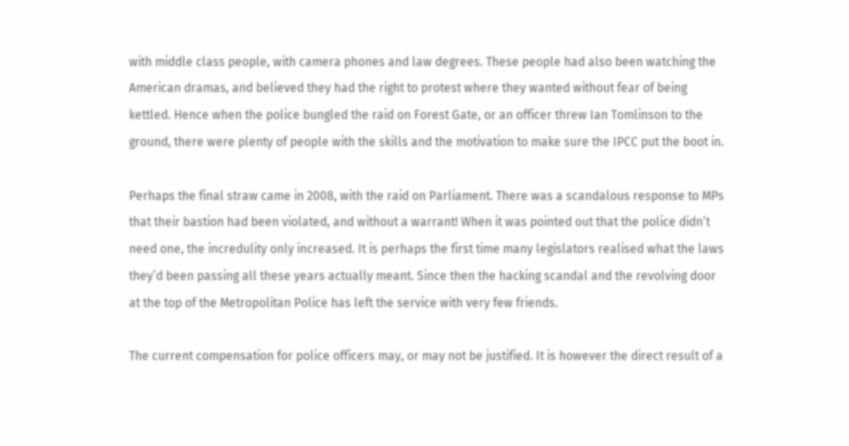with middle class people, with camera phones and law degrees. These people had also been watching the American dramas, and believed they had the right to protest where they wanted without fear of being kettled. Hence when the police bungled the raid on Forest Gate, or an officer threw Ian Tomlinson to the ground, there were plenty of people with the skills and the motivation to make sure the IPCC put the boot in.

Perhaps the final straw came in 2008, with the raid on Parliament. There was a scandalous response to MPs that their bastion had been violated, and without a warrant! When it was pointed out that the police didn’t need one, the incredulity only increased. It is perhaps the first time many legislators realised what the laws they’d been passing all these years actually meant. Since then the hacking scandal and the revolving door at the top of the Metropolitan Police has left the service with very few friends.

The current compensation for police officers may, or may not be justified. It is however the direct result of a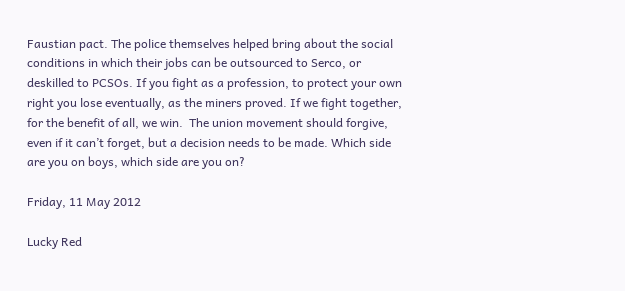Faustian pact. The police themselves helped bring about the social conditions in which their jobs can be outsourced to Serco, or deskilled to PCSOs. If you fight as a profession, to protect your own right you lose eventually, as the miners proved. If we fight together, for the benefit of all, we win.  The union movement should forgive, even if it can’t forget, but a decision needs to be made. Which side are you on boys, which side are you on?

Friday, 11 May 2012

Lucky Red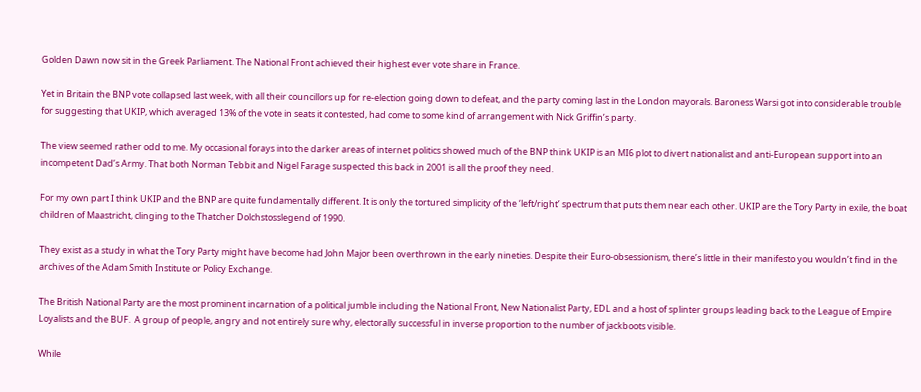Golden Dawn now sit in the Greek Parliament. The National Front achieved their highest ever vote share in France.

Yet in Britain the BNP vote collapsed last week, with all their councillors up for re-election going down to defeat, and the party coming last in the London mayorals. Baroness Warsi got into considerable trouble for suggesting that UKIP, which averaged 13% of the vote in seats it contested, had come to some kind of arrangement with Nick Griffin’s party.

The view seemed rather odd to me. My occasional forays into the darker areas of internet politics showed much of the BNP think UKIP is an MI6 plot to divert nationalist and anti-European support into an incompetent Dad’s Army. That both Norman Tebbit and Nigel Farage suspected this back in 2001 is all the proof they need.

For my own part I think UKIP and the BNP are quite fundamentally different. It is only the tortured simplicity of the ‘left/right’ spectrum that puts them near each other. UKIP are the Tory Party in exile, the boat children of Maastricht, clinging to the Thatcher Dolchstosslegend of 1990.

They exist as a study in what the Tory Party might have become had John Major been overthrown in the early nineties. Despite their Euro-obsessionism, there’s little in their manifesto you wouldn’t find in the archives of the Adam Smith Institute or Policy Exchange.

The British National Party are the most prominent incarnation of a political jumble including the National Front, New Nationalist Party, EDL and a host of splinter groups leading back to the League of Empire Loyalists and the BUF.  A group of people, angry and not entirely sure why, electorally successful in inverse proportion to the number of jackboots visible.

While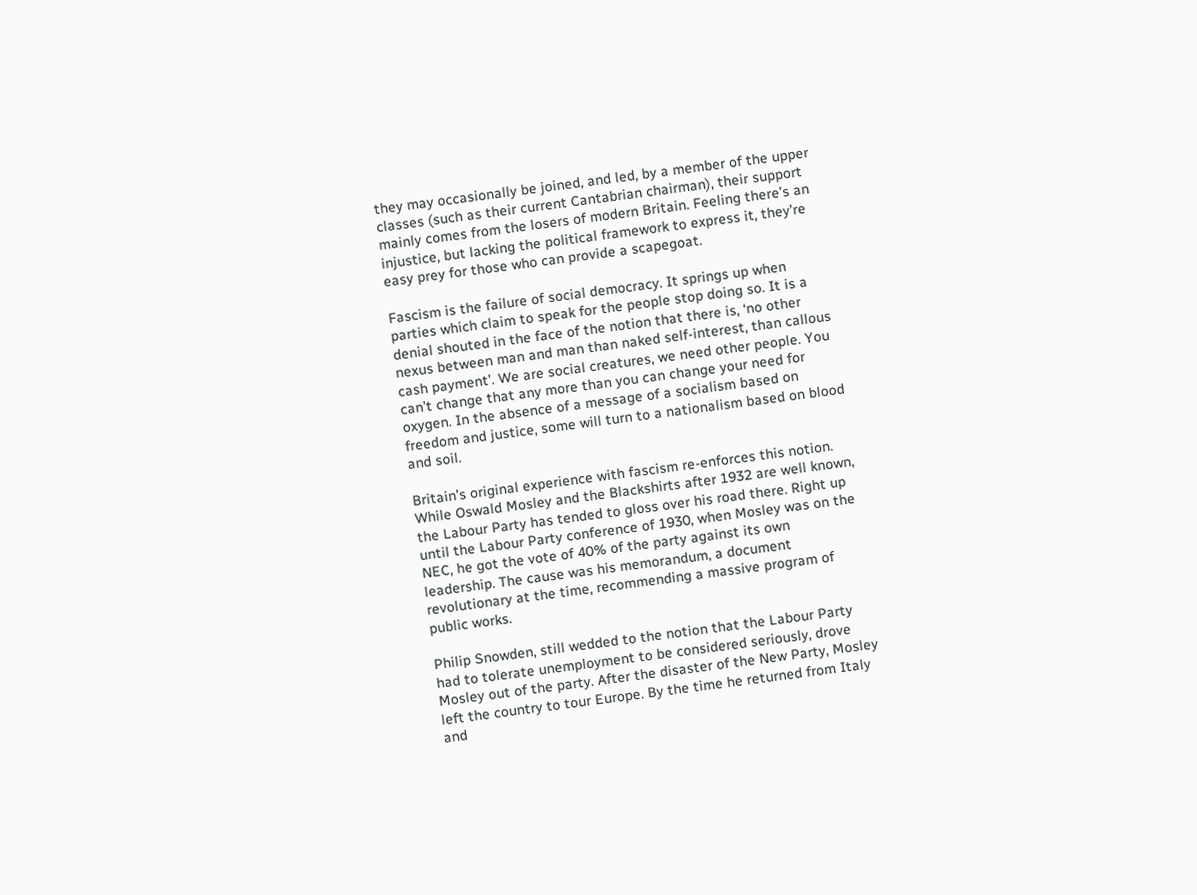they may occasionally be joined, and led, by a member of the upper classes (such as their current Cantabrian chairman), their support mainly comes from the losers of modern Britain. Feeling there’s an injustice, but lacking the political framework to express it, they’re easy prey for those who can provide a scapegoat.

Fascism is the failure of social democracy. It springs up when parties which claim to speak for the people stop doing so. It is a denial shouted in the face of the notion that there is, ‘no other nexus between man and man than naked self-interest, than callous cash payment’. We are social creatures, we need other people. You can’t change that any more than you can change your need for oxygen. In the absence of a message of a socialism based on freedom and justice, some will turn to a nationalism based on blood and soil.

Britain’s original experience with fascism re-enforces this notion. While Oswald Mosley and the Blackshirts after 1932 are well known, the Labour Party has tended to gloss over his road there. Right up until the Labour Party conference of 1930, when Mosley was on the NEC, he got the vote of 40% of the party against its own leadership. The cause was his memorandum, a document revolutionary at the time, recommending a massive program of public works.

Philip Snowden, still wedded to the notion that the Labour Party had to tolerate unemployment to be considered seriously, drove Mosley out of the party. After the disaster of the New Party, Mosley left the country to tour Europe. By the time he returned from Italy and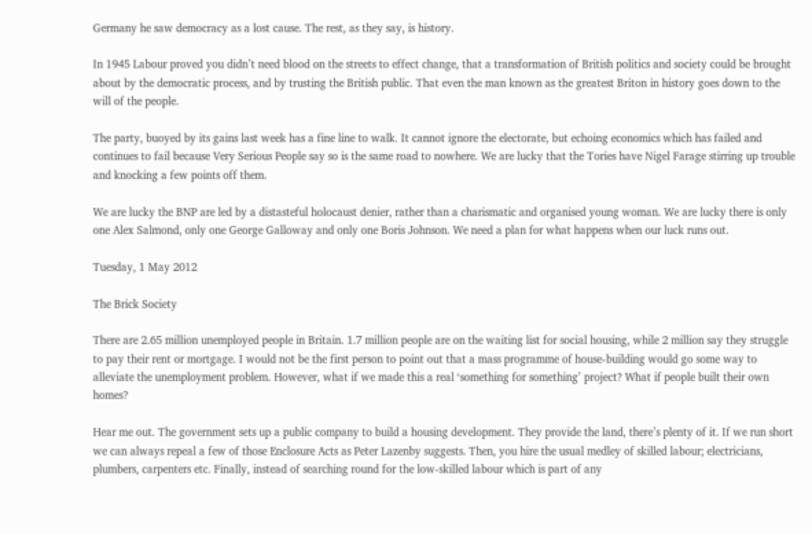Germany he saw democracy as a lost cause. The rest, as they say, is history.

In 1945 Labour proved you didn’t need blood on the streets to effect change, that a transformation of British politics and society could be brought about by the democratic process, and by trusting the British public. That even the man known as the greatest Briton in history goes down to the will of the people.

The party, buoyed by its gains last week has a fine line to walk. It cannot ignore the electorate, but echoing economics which has failed and continues to fail because Very Serious People say so is the same road to nowhere. We are lucky that the Tories have Nigel Farage stirring up trouble and knocking a few points off them.

We are lucky the BNP are led by a distasteful holocaust denier, rather than a charismatic and organised young woman. We are lucky there is only one Alex Salmond, only one George Galloway and only one Boris Johnson. We need a plan for what happens when our luck runs out.

Tuesday, 1 May 2012

The Brick Society

There are 2.65 million unemployed people in Britain. 1.7 million people are on the waiting list for social housing, while 2 million say they struggle to pay their rent or mortgage. I would not be the first person to point out that a mass programme of house-building would go some way to alleviate the unemployment problem. However, what if we made this a real ‘something for something’ project? What if people built their own homes?

Hear me out. The government sets up a public company to build a housing development. They provide the land, there’s plenty of it. If we run short we can always repeal a few of those Enclosure Acts as Peter Lazenby suggests. Then, you hire the usual medley of skilled labour; electricians, plumbers, carpenters etc. Finally, instead of searching round for the low-skilled labour which is part of any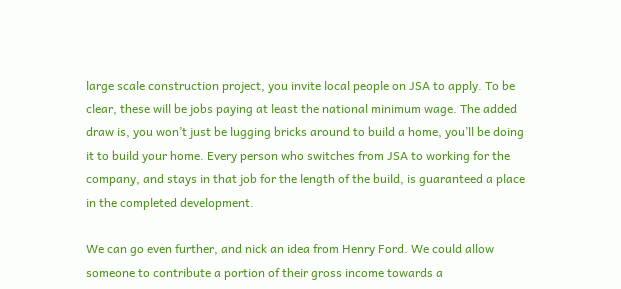large scale construction project, you invite local people on JSA to apply. To be clear, these will be jobs paying at least the national minimum wage. The added draw is, you won’t just be lugging bricks around to build a home, you’ll be doing it to build your home. Every person who switches from JSA to working for the company, and stays in that job for the length of the build, is guaranteed a place in the completed development.

We can go even further, and nick an idea from Henry Ford. We could allow someone to contribute a portion of their gross income towards a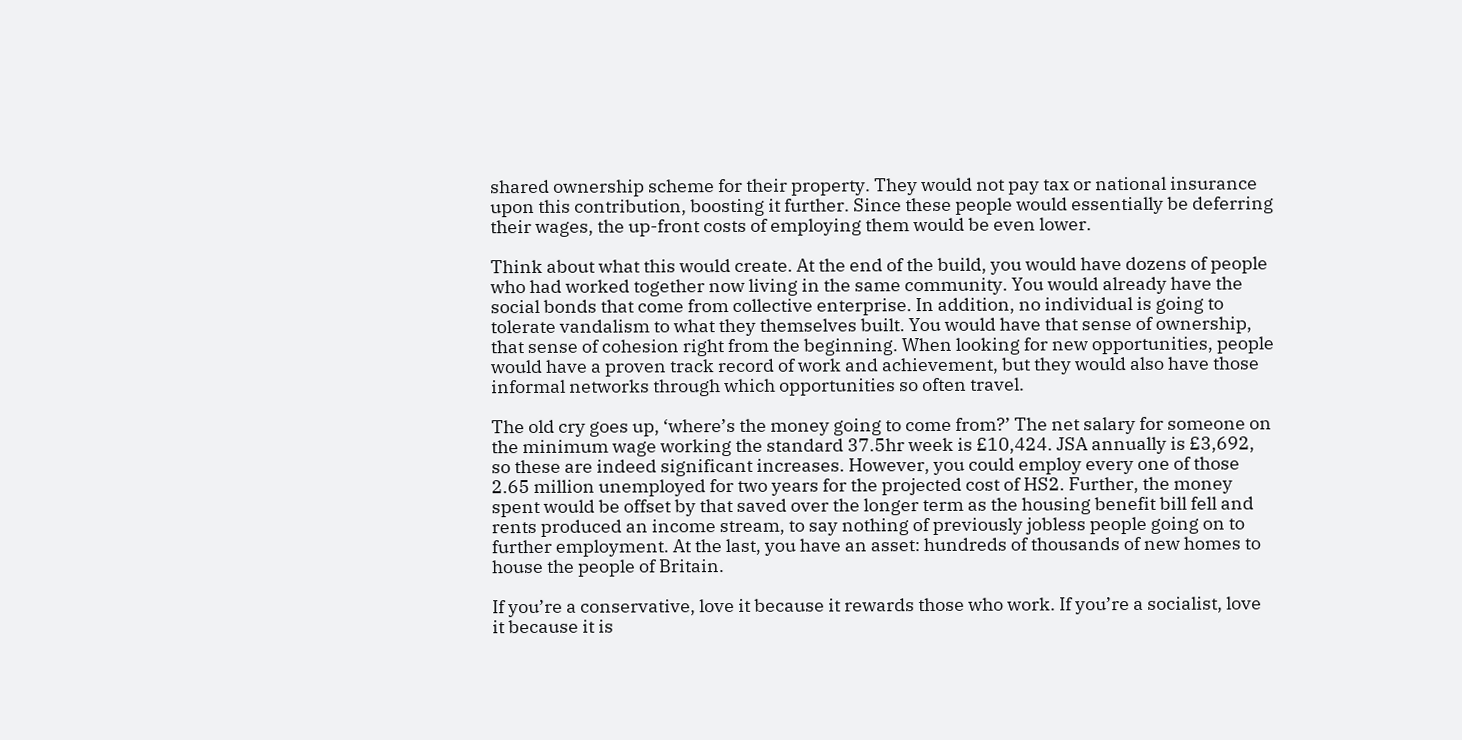shared ownership scheme for their property. They would not pay tax or national insurance upon this contribution, boosting it further. Since these people would essentially be deferring their wages, the up-front costs of employing them would be even lower.

Think about what this would create. At the end of the build, you would have dozens of people who had worked together now living in the same community. You would already have the social bonds that come from collective enterprise. In addition, no individual is going to tolerate vandalism to what they themselves built. You would have that sense of ownership, that sense of cohesion right from the beginning. When looking for new opportunities, people would have a proven track record of work and achievement, but they would also have those informal networks through which opportunities so often travel.

The old cry goes up, ‘where’s the money going to come from?’ The net salary for someone on the minimum wage working the standard 37.5hr week is £10,424. JSA annually is £3,692, so these are indeed significant increases. However, you could employ every one of those 2.65 million unemployed for two years for the projected cost of HS2. Further, the money spent would be offset by that saved over the longer term as the housing benefit bill fell and rents produced an income stream, to say nothing of previously jobless people going on to further employment. At the last, you have an asset: hundreds of thousands of new homes to house the people of Britain.

If you’re a conservative, love it because it rewards those who work. If you’re a socialist, love it because it is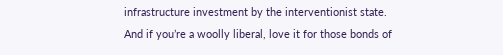infrastructure investment by the interventionist state. And if you’re a woolly liberal, love it for those bonds of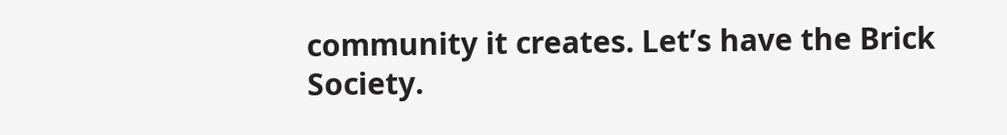community it creates. Let’s have the Brick Society.